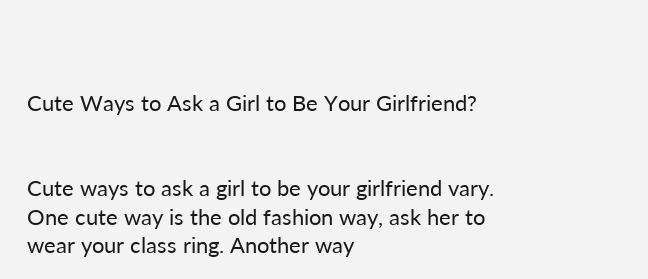Cute Ways to Ask a Girl to Be Your Girlfriend?


Cute ways to ask a girl to be your girlfriend vary. One cute way is the old fashion way, ask her to wear your class ring. Another way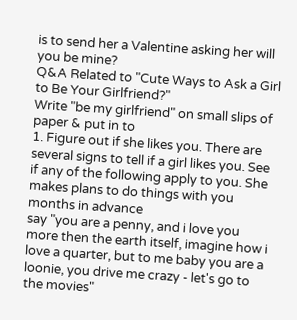is to send her a Valentine asking her will you be mine?
Q&A Related to "Cute Ways to Ask a Girl to Be Your Girlfriend?"
Write "be my girlfriend" on small slips of paper & put in to
1. Figure out if she likes you. There are several signs to tell if a girl likes you. See if any of the following apply to you. She makes plans to do things with you months in advance
say "you are a penny, and i love you more then the earth itself, imagine how i love a quarter, but to me baby you are a loonie, you drive me crazy - let's go to the movies"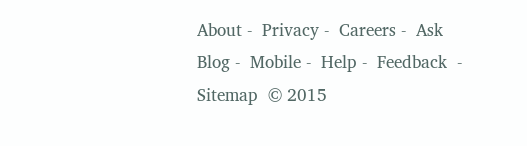About -  Privacy -  Careers -  Ask Blog -  Mobile -  Help -  Feedback  -  Sitemap  © 2015